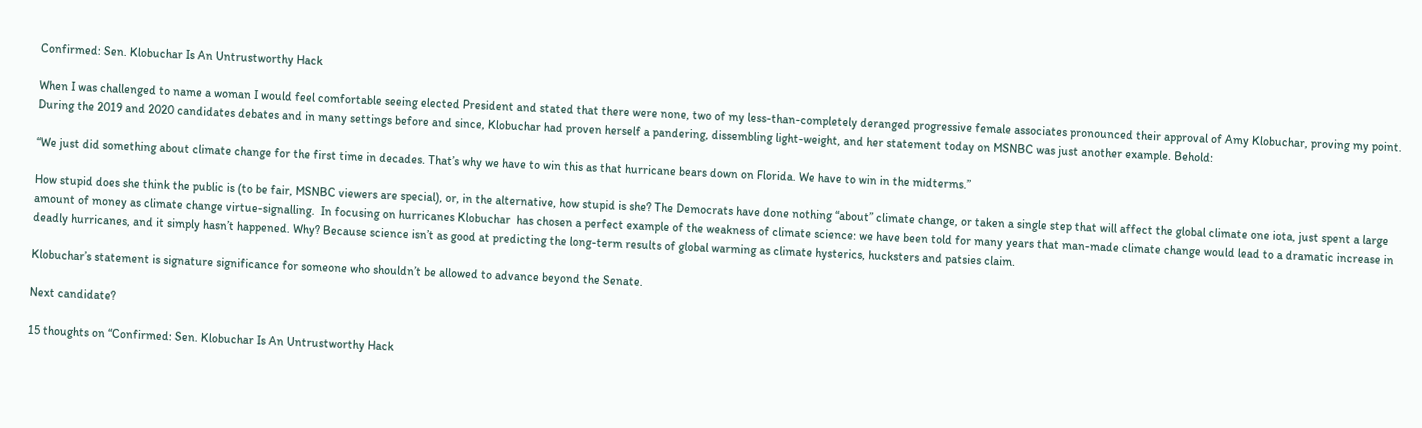Confirmed: Sen. Klobuchar Is An Untrustworthy Hack

When I was challenged to name a woman I would feel comfortable seeing elected President and stated that there were none, two of my less-than-completely deranged progressive female associates pronounced their approval of Amy Klobuchar, proving my point. During the 2019 and 2020 candidates debates and in many settings before and since, Klobuchar had proven herself a pandering, dissembling light-weight, and her statement today on MSNBC was just another example. Behold:

“We just did something about climate change for the first time in decades. That’s why we have to win this as that hurricane bears down on Florida. We have to win in the midterms.”

How stupid does she think the public is (to be fair, MSNBC viewers are special), or, in the alternative, how stupid is she? The Democrats have done nothing “about” climate change, or taken a single step that will affect the global climate one iota, just spent a large amount of money as climate change virtue-signalling.  In focusing on hurricanes Klobuchar  has chosen a perfect example of the weakness of climate science: we have been told for many years that man-made climate change would lead to a dramatic increase in deadly hurricanes, and it simply hasn’t happened. Why? Because science isn’t as good at predicting the long-term results of global warming as climate hysterics, hucksters and patsies claim.

Klobuchar’s statement is signature significance for someone who shouldn’t be allowed to advance beyond the Senate.

Next candidate?

15 thoughts on “Confirmed: Sen. Klobuchar Is An Untrustworthy Hack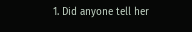1. Did anyone tell her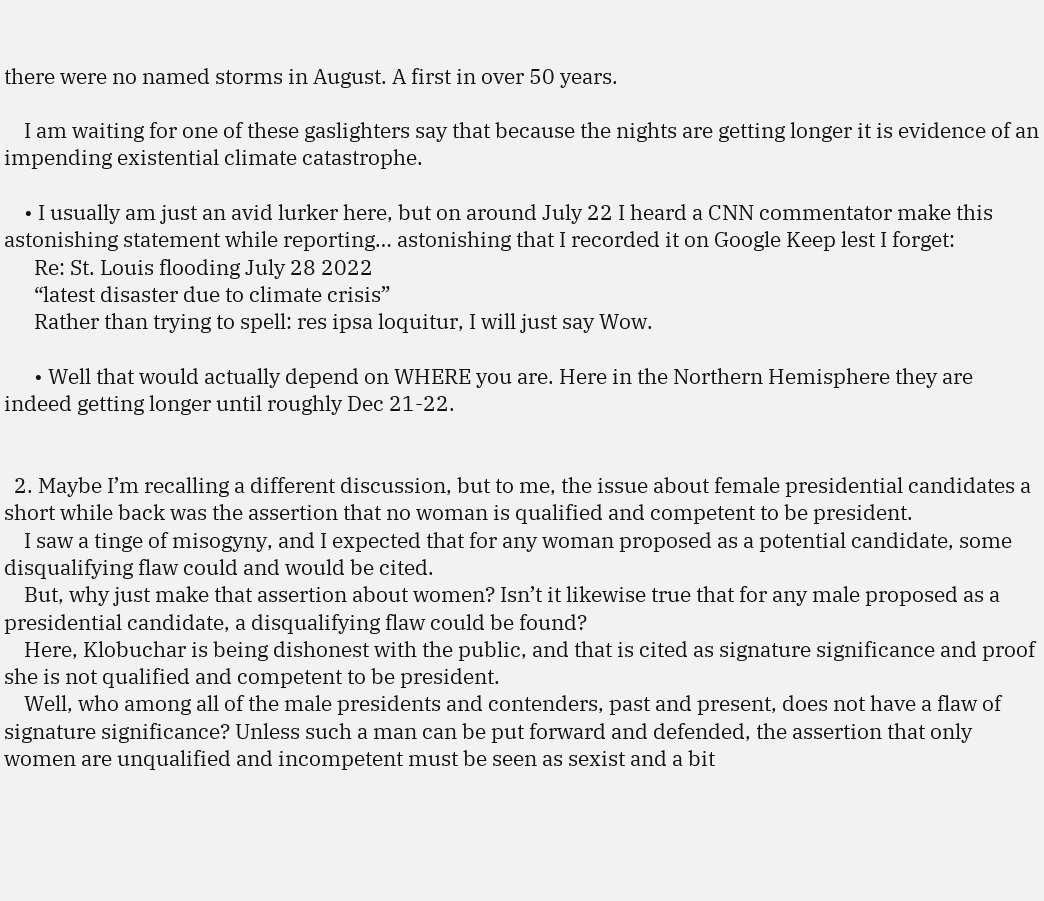there were no named storms in August. A first in over 50 years.

    I am waiting for one of these gaslighters say that because the nights are getting longer it is evidence of an impending existential climate catastrophe.

    • I usually am just an avid lurker here, but on around July 22 I heard a CNN commentator make this astonishing statement while reporting… astonishing that I recorded it on Google Keep lest I forget:
      Re: St. Louis flooding July 28 2022
      “latest disaster due to climate crisis”
      Rather than trying to spell: res ipsa loquitur, I will just say Wow.

      • Well that would actually depend on WHERE you are. Here in the Northern Hemisphere they are indeed getting longer until roughly Dec 21-22.


  2. Maybe I’m recalling a different discussion, but to me, the issue about female presidential candidates a short while back was the assertion that no woman is qualified and competent to be president.
    I saw a tinge of misogyny, and I expected that for any woman proposed as a potential candidate, some disqualifying flaw could and would be cited.
    But, why just make that assertion about women? Isn’t it likewise true that for any male proposed as a presidential candidate, a disqualifying flaw could be found?
    Here, Klobuchar is being dishonest with the public, and that is cited as signature significance and proof she is not qualified and competent to be president.
    Well, who among all of the male presidents and contenders, past and present, does not have a flaw of signature significance? Unless such a man can be put forward and defended, the assertion that only women are unqualified and incompetent must be seen as sexist and a bit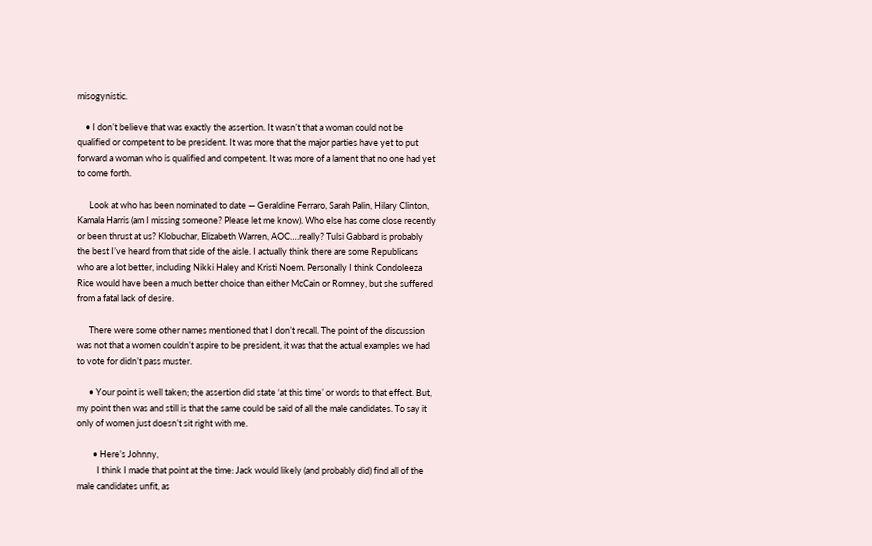misogynistic.

    • I don’t believe that was exactly the assertion. It wasn’t that a woman could not be qualified or competent to be president. It was more that the major parties have yet to put forward a woman who is qualified and competent. It was more of a lament that no one had yet to come forth.

      Look at who has been nominated to date — Geraldine Ferraro, Sarah Palin, Hilary Clinton, Kamala Harris (am I missing someone? Please let me know). Who else has come close recently or been thrust at us? Klobuchar, Elizabeth Warren, AOC….really? Tulsi Gabbard is probably the best I’ve heard from that side of the aisle. I actually think there are some Republicans who are a lot better, including Nikki Haley and Kristi Noem. Personally I think Condoleeza Rice would have been a much better choice than either McCain or Romney, but she suffered from a fatal lack of desire.

      There were some other names mentioned that I don’t recall. The point of the discussion was not that a women couldn’t aspire to be president, it was that the actual examples we had to vote for didn’t pass muster.

      • Your point is well taken; the assertion did state ‘at this time’ or words to that effect. But, my point then was and still is that the same could be said of all the male candidates. To say it only of women just doesn’t sit right with me.

        • Here’s Johnny,
          I think I made that point at the time: Jack would likely (and probably did) find all of the male candidates unfit, as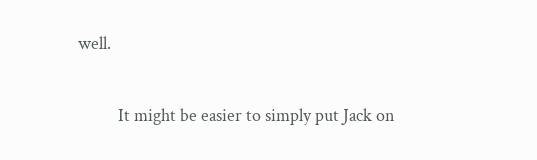well.

          It might be easier to simply put Jack on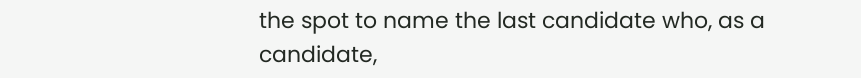the spot to name the last candidate who, as a candidate,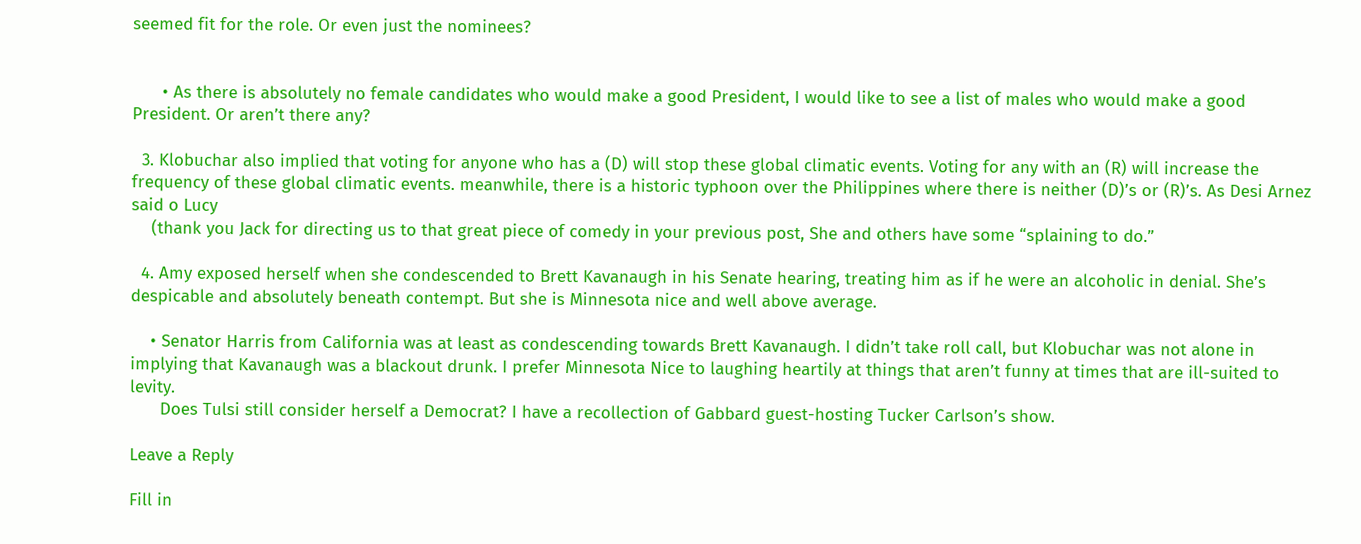seemed fit for the role. Or even just the nominees?


      • As there is absolutely no female candidates who would make a good President, I would like to see a list of males who would make a good President. Or aren’t there any?

  3. Klobuchar also implied that voting for anyone who has a (D) will stop these global climatic events. Voting for any with an (R) will increase the frequency of these global climatic events. meanwhile, there is a historic typhoon over the Philippines where there is neither (D)’s or (R)’s. As Desi Arnez said o Lucy
    (thank you Jack for directing us to that great piece of comedy in your previous post, She and others have some “splaining to do.”

  4. Amy exposed herself when she condescended to Brett Kavanaugh in his Senate hearing, treating him as if he were an alcoholic in denial. She’s despicable and absolutely beneath contempt. But she is Minnesota nice and well above average.

    • Senator Harris from California was at least as condescending towards Brett Kavanaugh. I didn’t take roll call, but Klobuchar was not alone in implying that Kavanaugh was a blackout drunk. I prefer Minnesota Nice to laughing heartily at things that aren’t funny at times that are ill-suited to levity.
      Does Tulsi still consider herself a Democrat? I have a recollection of Gabbard guest-hosting Tucker Carlson’s show.

Leave a Reply

Fill in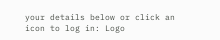your details below or click an icon to log in: Logo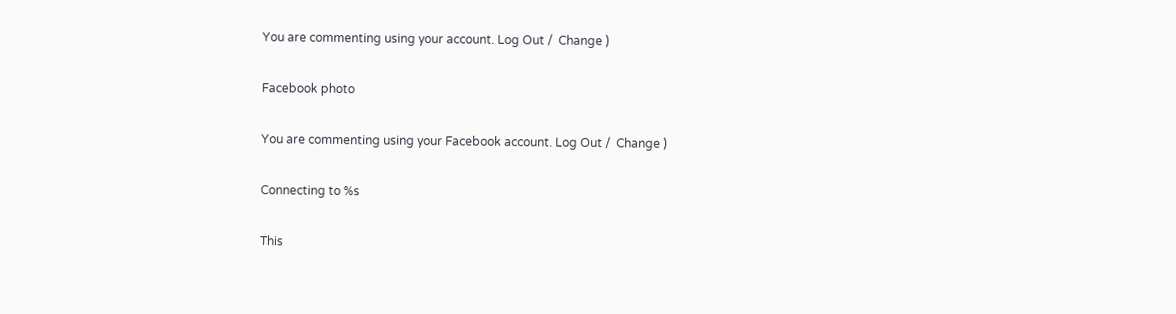You are commenting using your account. Log Out /  Change )

Facebook photo

You are commenting using your Facebook account. Log Out /  Change )

Connecting to %s

This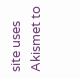site uses Akismet to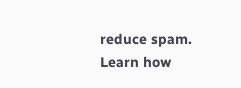reduce spam. Learn how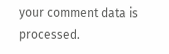your comment data is processed.